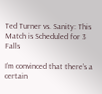Ted Turner vs. Sanity: This Match is Scheduled for 3 Falls

I’m convinced that there’s a certain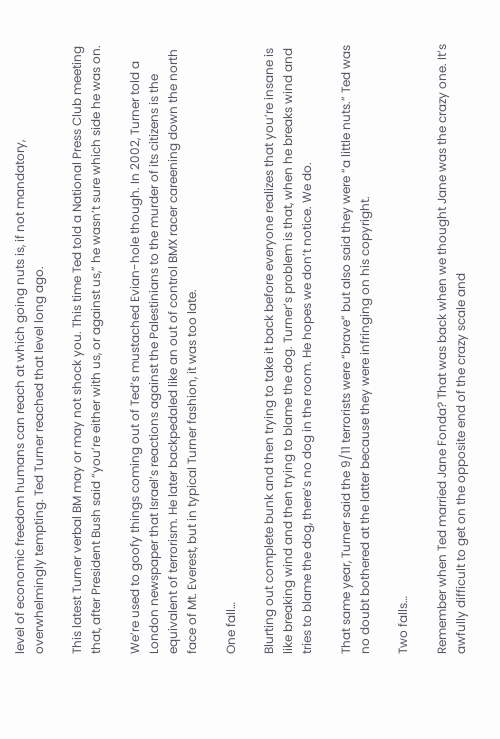level of economic freedom humans can reach at which going nuts is, if not mandatory, overwhelmingly tempting. Ted Turner reached that level long ago.

This latest Turner verbal BM may or may not shock you. This time Ted told a National Press Club meeting that, after President Bush said “you’re either with us, or against us,” he wasn’t sure which side he was on.

We’re used to goofy things coming out of Ted’s mustached Evian-hole though. In 2002, Turner told a London newspaper that Israel’s reactions against the Palestinians to the murder of its citizens is the equivalent of terrorism. He later backpedaled like an out of control BMX racer careening down the north face of Mt. Everest, but in typical Turner fashion, it was too late.

One fall…

Blurting out complete bunk and then trying to take it back before everyone realizes that you’re insane is like breaking wind and then trying to blame the dog. Turner’s problem is that, when he breaks wind and tries to blame the dog, there’s no dog in the room. He hopes we don’t notice. We do.

That same year, Turner said the 9/11 terrorists were “brave” but also said they were “a little nuts.” Ted was no doubt bothered at the latter because they were infringing on his copyright.

Two falls…

Remember when Ted married Jane Fonda? That was back when we thought Jane was the crazy one. It’s awfully difficult to get on the opposite end of the crazy scale and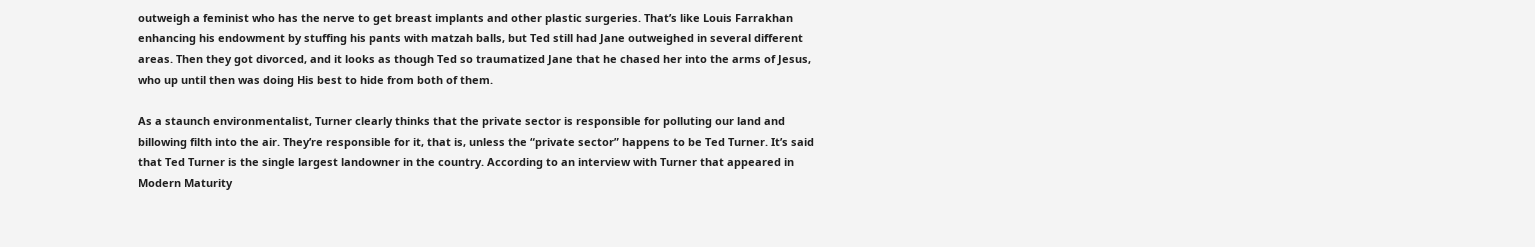outweigh a feminist who has the nerve to get breast implants and other plastic surgeries. That’s like Louis Farrakhan enhancing his endowment by stuffing his pants with matzah balls, but Ted still had Jane outweighed in several different areas. Then they got divorced, and it looks as though Ted so traumatized Jane that he chased her into the arms of Jesus, who up until then was doing His best to hide from both of them.

As a staunch environmentalist, Turner clearly thinks that the private sector is responsible for polluting our land and billowing filth into the air. They’re responsible for it, that is, unless the “private sector” happens to be Ted Turner. It’s said that Ted Turner is the single largest landowner in the country. According to an interview with Turner that appeared in Modern Maturity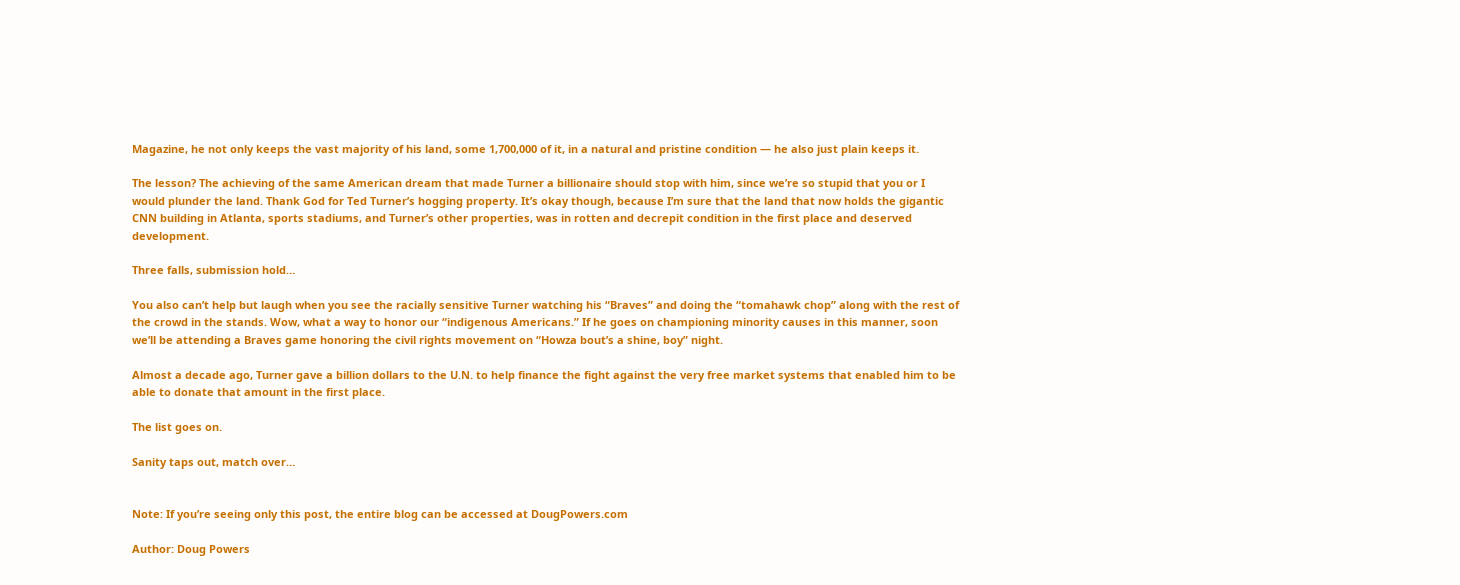Magazine, he not only keeps the vast majority of his land, some 1,700,000 of it, in a natural and pristine condition — he also just plain keeps it.

The lesson? The achieving of the same American dream that made Turner a billionaire should stop with him, since we’re so stupid that you or I would plunder the land. Thank God for Ted Turner’s hogging property. It’s okay though, because I’m sure that the land that now holds the gigantic CNN building in Atlanta, sports stadiums, and Turner’s other properties, was in rotten and decrepit condition in the first place and deserved development.

Three falls, submission hold…

You also can’t help but laugh when you see the racially sensitive Turner watching his “Braves” and doing the “tomahawk chop” along with the rest of the crowd in the stands. Wow, what a way to honor our “indigenous Americans.” If he goes on championing minority causes in this manner, soon we’ll be attending a Braves game honoring the civil rights movement on “Howza bout’s a shine, boy” night.

Almost a decade ago, Turner gave a billion dollars to the U.N. to help finance the fight against the very free market systems that enabled him to be able to donate that amount in the first place.

The list goes on.

Sanity taps out, match over…


Note: If you’re seeing only this post, the entire blog can be accessed at DougPowers.com

Author: Doug Powers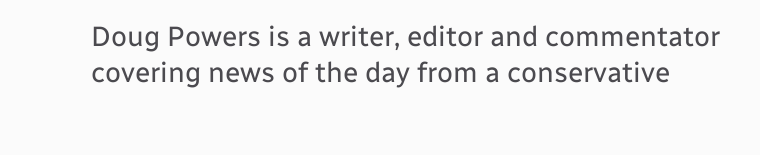Doug Powers is a writer, editor and commentator covering news of the day from a conservative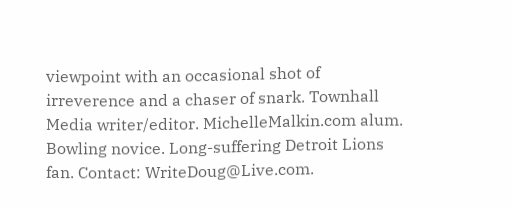viewpoint with an occasional shot of irreverence and a chaser of snark. Townhall Media writer/editor. MichelleMalkin.com alum. Bowling novice. Long-suffering Detroit Lions fan. Contact: WriteDoug@Live.com.